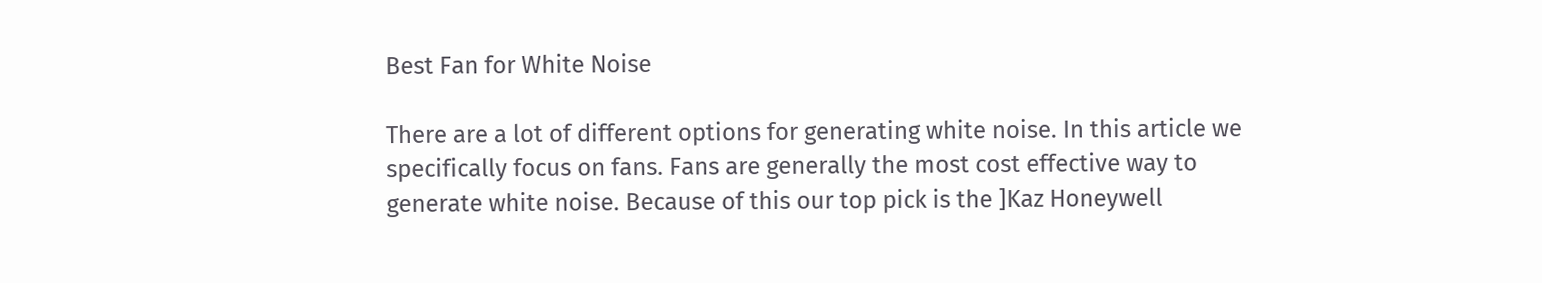Best Fan for White Noise

There are a lot of different options for generating white noise. In this article we specifically focus on fans. Fans are generally the most cost effective way to generate white noise. Because of this our top pick is the ]Kaz Honeywell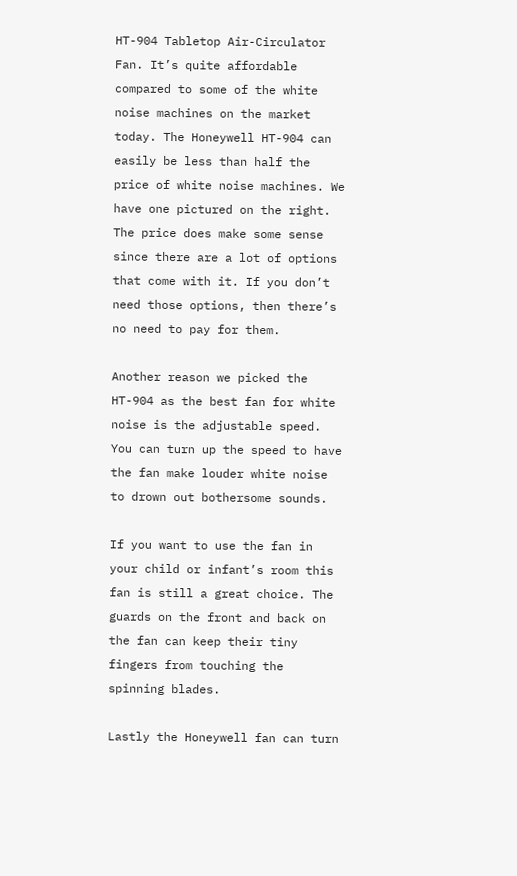HT-904 Tabletop Air-Circulator Fan. It’s quite affordable compared to some of the white noise machines on the market today. The Honeywell HT-904 can easily be less than half the price of white noise machines. We have one pictured on the right. The price does make some sense since there are a lot of options that come with it. If you don’t need those options, then there’s no need to pay for them.

Another reason we picked the HT-904 as the best fan for white noise is the adjustable speed. You can turn up the speed to have the fan make louder white noise to drown out bothersome sounds.

If you want to use the fan in your child or infant’s room this fan is still a great choice. The guards on the front and back on the fan can keep their tiny fingers from touching the spinning blades.

Lastly the Honeywell fan can turn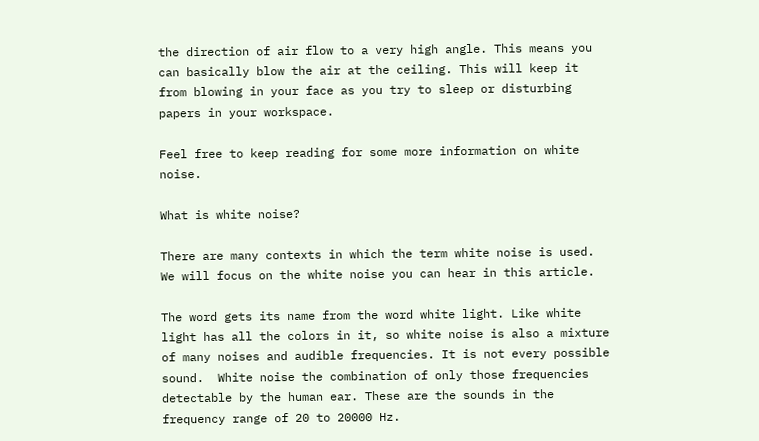the direction of air flow to a very high angle. This means you can basically blow the air at the ceiling. This will keep it from blowing in your face as you try to sleep or disturbing papers in your workspace.

Feel free to keep reading for some more information on white noise.

What is white noise?

There are many contexts in which the term white noise is used. We will focus on the white noise you can hear in this article.

The word gets its name from the word white light. Like white light has all the colors in it, so white noise is also a mixture of many noises and audible frequencies. It is not every possible sound.  White noise the combination of only those frequencies detectable by the human ear. These are the sounds in the frequency range of 20 to 20000 Hz.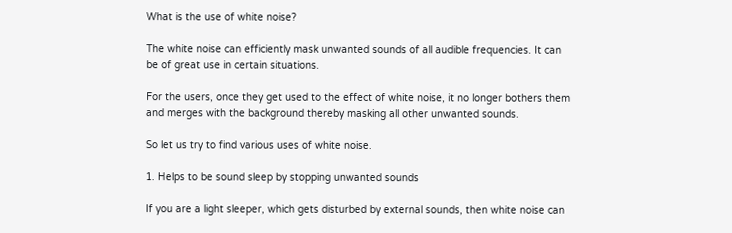What is the use of white noise?

The white noise can efficiently mask unwanted sounds of all audible frequencies. It can be of great use in certain situations.

For the users, once they get used to the effect of white noise, it no longer bothers them and merges with the background thereby masking all other unwanted sounds.

So let us try to find various uses of white noise.

1. Helps to be sound sleep by stopping unwanted sounds

If you are a light sleeper, which gets disturbed by external sounds, then white noise can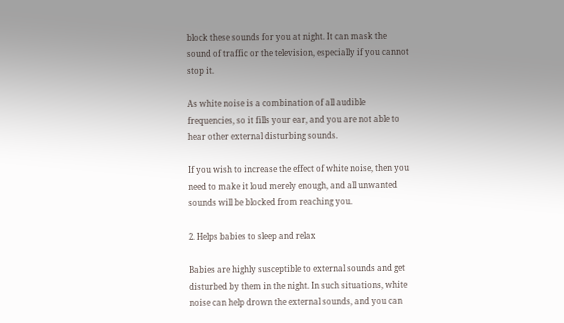block these sounds for you at night. It can mask the sound of traffic or the television, especially if you cannot stop it.

As white noise is a combination of all audible frequencies, so it fills your ear, and you are not able to hear other external disturbing sounds.

If you wish to increase the effect of white noise, then you need to make it loud merely enough, and all unwanted sounds will be blocked from reaching you.

2. Helps babies to sleep and relax

Babies are highly susceptible to external sounds and get disturbed by them in the night. In such situations, white noise can help drown the external sounds, and you can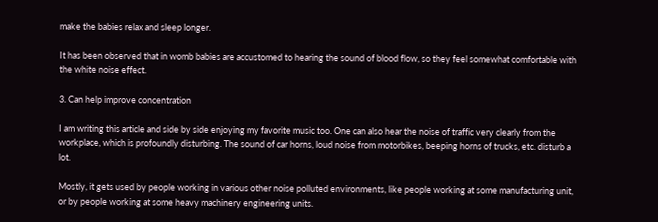make the babies relax and sleep longer.

It has been observed that in womb babies are accustomed to hearing the sound of blood flow, so they feel somewhat comfortable with the white noise effect.

3. Can help improve concentration

I am writing this article and side by side enjoying my favorite music too. One can also hear the noise of traffic very clearly from the workplace, which is profoundly disturbing. The sound of car horns, loud noise from motorbikes, beeping horns of trucks, etc. disturb a lot.

Mostly, it gets used by people working in various other noise polluted environments, like people working at some manufacturing unit, or by people working at some heavy machinery engineering units.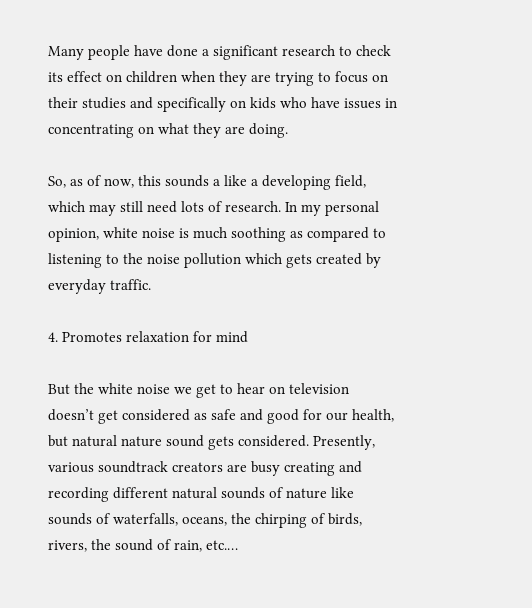Many people have done a significant research to check its effect on children when they are trying to focus on their studies and specifically on kids who have issues in concentrating on what they are doing.

So, as of now, this sounds a like a developing field, which may still need lots of research. In my personal opinion, white noise is much soothing as compared to listening to the noise pollution which gets created by everyday traffic.

4. Promotes relaxation for mind

But the white noise we get to hear on television doesn’t get considered as safe and good for our health, but natural nature sound gets considered. Presently, various soundtrack creators are busy creating and recording different natural sounds of nature like sounds of waterfalls, oceans, the chirping of birds, rivers, the sound of rain, etc.…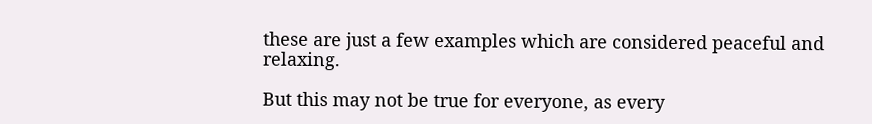these are just a few examples which are considered peaceful and relaxing.

But this may not be true for everyone, as every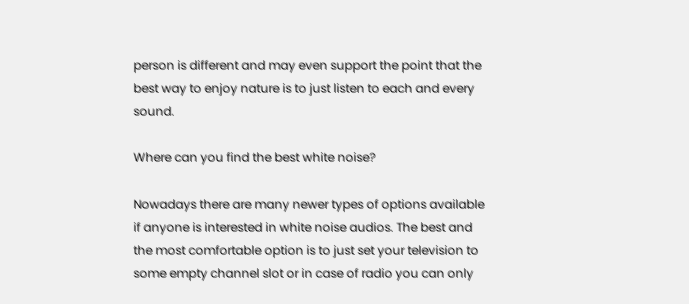person is different and may even support the point that the best way to enjoy nature is to just listen to each and every sound.

Where can you find the best white noise?

Nowadays there are many newer types of options available if anyone is interested in white noise audios. The best and the most comfortable option is to just set your television to some empty channel slot or in case of radio you can only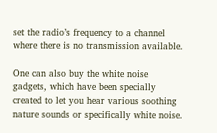set the radio’s frequency to a channel where there is no transmission available.

One can also buy the white noise gadgets, which have been specially created to let you hear various soothing nature sounds or specifically white noise.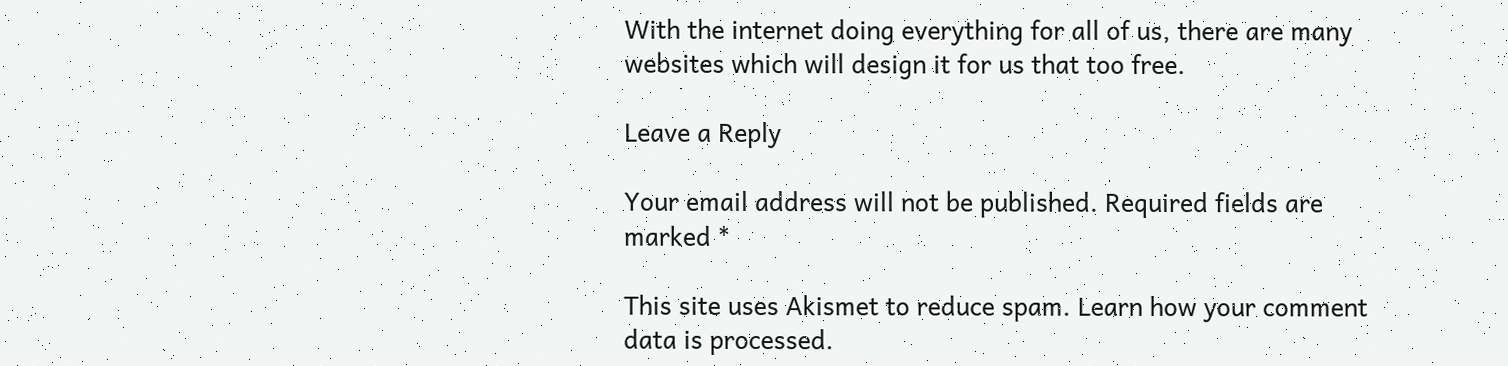With the internet doing everything for all of us, there are many websites which will design it for us that too free.

Leave a Reply

Your email address will not be published. Required fields are marked *

This site uses Akismet to reduce spam. Learn how your comment data is processed.